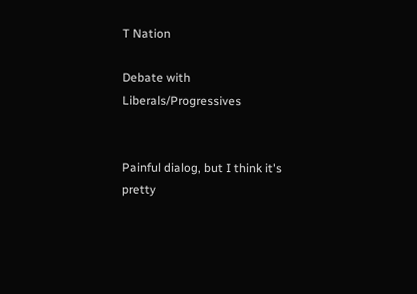T Nation

Debate with Liberals/Progressives


Painful dialog, but I think it's pretty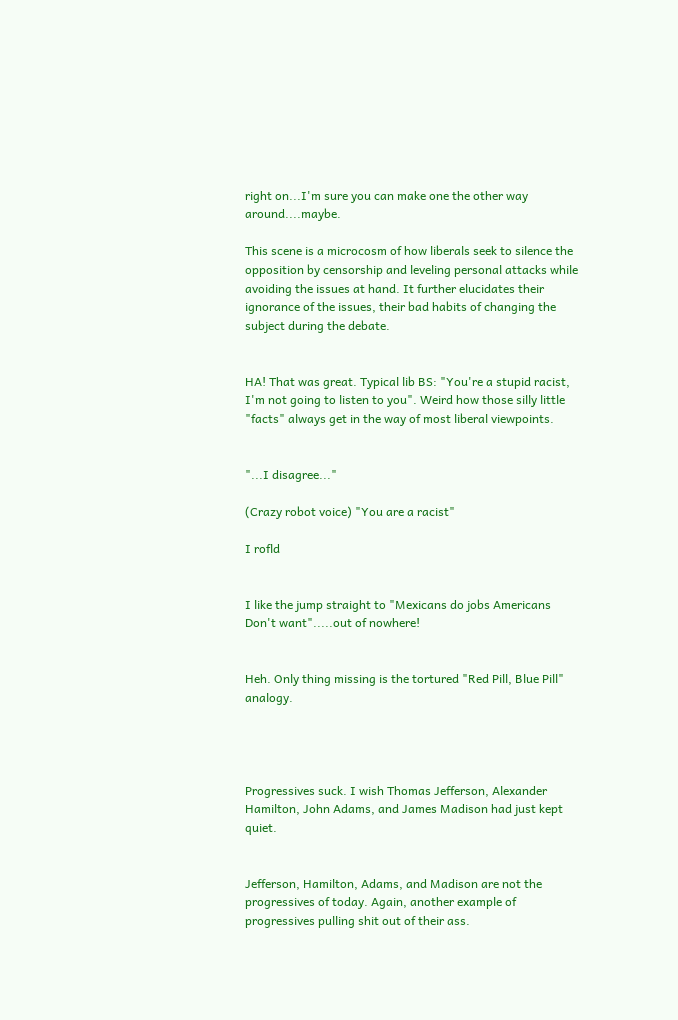right on...I'm sure you can make one the other way around....maybe.

This scene is a microcosm of how liberals seek to silence the opposition by censorship and leveling personal attacks while avoiding the issues at hand. It further elucidates their ignorance of the issues, their bad habits of changing the subject during the debate.


HA! That was great. Typical lib BS: "You're a stupid racist, I'm not going to listen to you". Weird how those silly little "facts" always get in the way of most liberal viewpoints.


"...I disagree..."

(Crazy robot voice) "You are a racist"

I rofld


I like the jump straight to "Mexicans do jobs Americans Don't want".....out of nowhere!


Heh. Only thing missing is the tortured "Red Pill, Blue Pill" analogy.




Progressives suck. I wish Thomas Jefferson, Alexander Hamilton, John Adams, and James Madison had just kept quiet.


Jefferson, Hamilton, Adams, and Madison are not the progressives of today. Again, another example of progressives pulling shit out of their ass.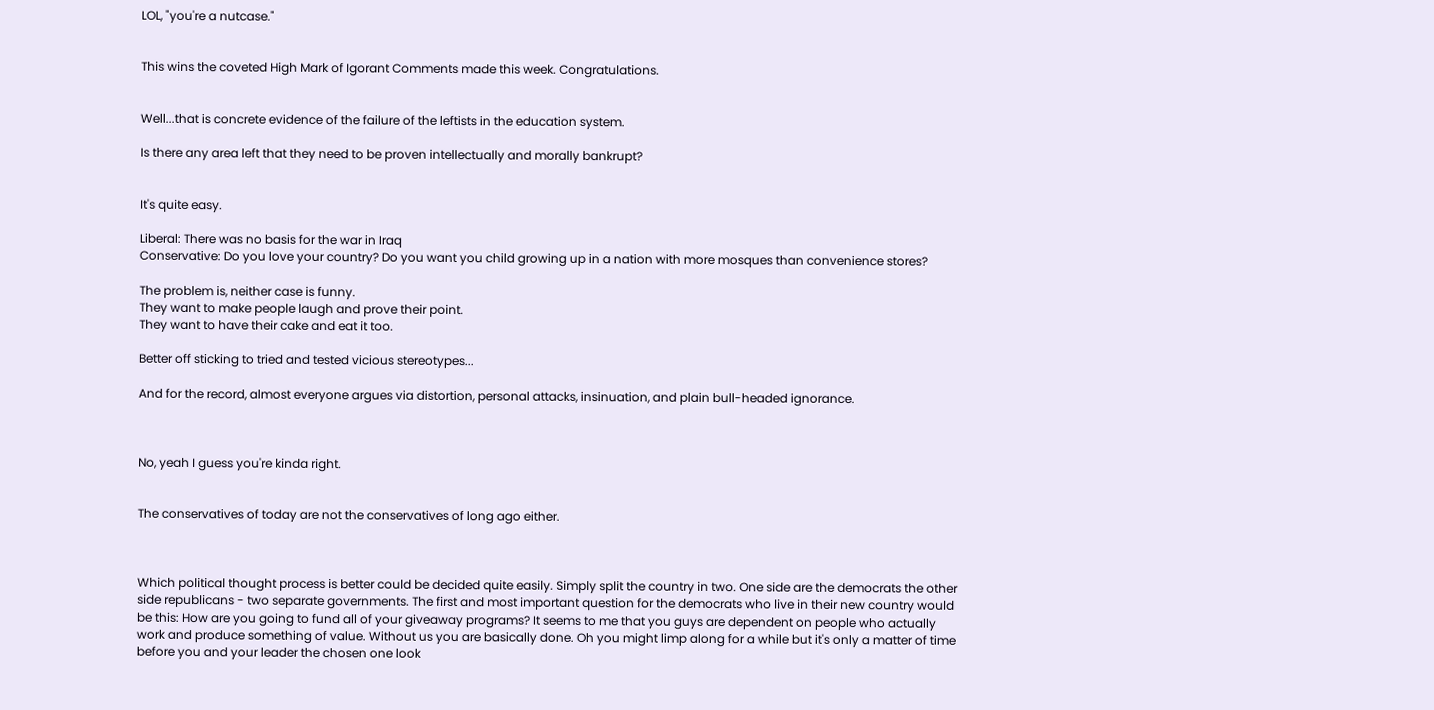LOL, "you're a nutcase."


This wins the coveted High Mark of Igorant Comments made this week. Congratulations.


Well...that is concrete evidence of the failure of the leftists in the education system.

Is there any area left that they need to be proven intellectually and morally bankrupt?


It's quite easy.

Liberal: There was no basis for the war in Iraq
Conservative: Do you love your country? Do you want you child growing up in a nation with more mosques than convenience stores?

The problem is, neither case is funny.
They want to make people laugh and prove their point.
They want to have their cake and eat it too.

Better off sticking to tried and tested vicious stereotypes...

And for the record, almost everyone argues via distortion, personal attacks, insinuation, and plain bull-headed ignorance.



No, yeah I guess you're kinda right.


The conservatives of today are not the conservatives of long ago either.



Which political thought process is better could be decided quite easily. Simply split the country in two. One side are the democrats the other side republicans - two separate governments. The first and most important question for the democrats who live in their new country would be this: How are you going to fund all of your giveaway programs? It seems to me that you guys are dependent on people who actually work and produce something of value. Without us you are basically done. Oh you might limp along for a while but it's only a matter of time before you and your leader the chosen one look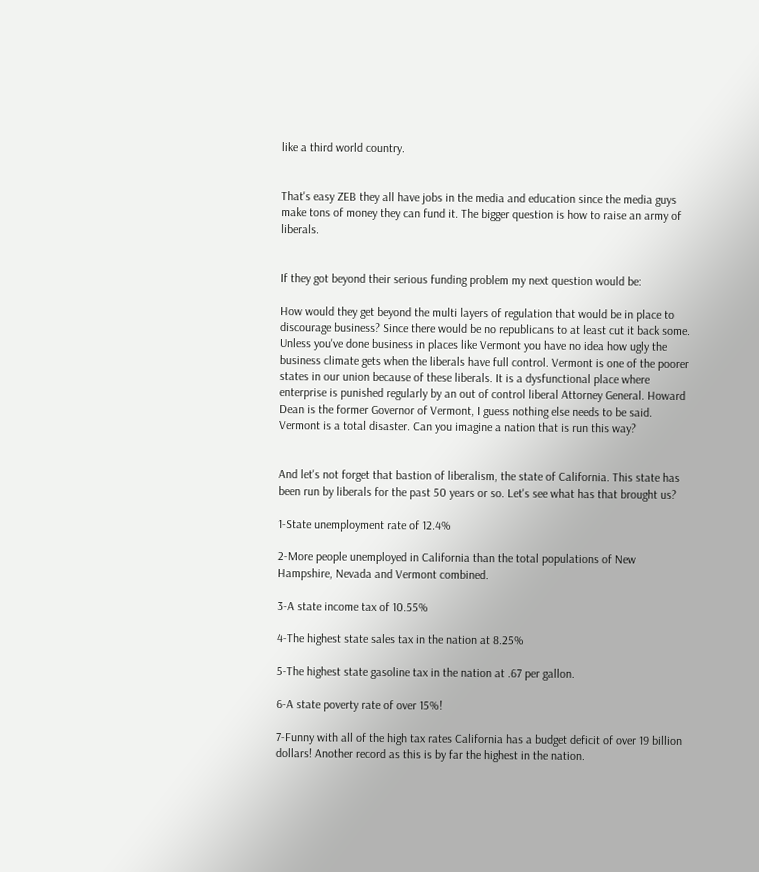like a third world country.


That's easy ZEB they all have jobs in the media and education since the media guys make tons of money they can fund it. The bigger question is how to raise an army of liberals.


If they got beyond their serious funding problem my next question would be:

How would they get beyond the multi layers of regulation that would be in place to discourage business? Since there would be no republicans to at least cut it back some. Unless you've done business in places like Vermont you have no idea how ugly the business climate gets when the liberals have full control. Vermont is one of the poorer states in our union because of these liberals. It is a dysfunctional place where enterprise is punished regularly by an out of control liberal Attorney General. Howard Dean is the former Governor of Vermont, I guess nothing else needs to be said. Vermont is a total disaster. Can you imagine a nation that is run this way?


And let's not forget that bastion of liberalism, the state of California. This state has been run by liberals for the past 50 years or so. Let's see what has that brought us?

1-State unemployment rate of 12.4%

2-More people unemployed in California than the total populations of New Hampshire, Nevada and Vermont combined.

3-A state income tax of 10.55%

4-The highest state sales tax in the nation at 8.25%

5-The highest state gasoline tax in the nation at .67 per gallon.

6-A state poverty rate of over 15%!

7-Funny with all of the high tax rates California has a budget deficit of over 19 billion dollars! Another record as this is by far the highest in the nation.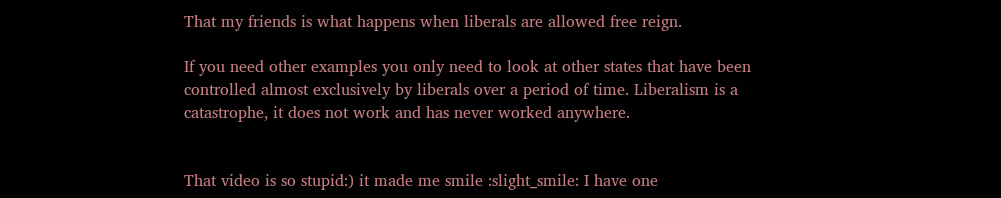That my friends is what happens when liberals are allowed free reign.

If you need other examples you only need to look at other states that have been controlled almost exclusively by liberals over a period of time. Liberalism is a catastrophe, it does not work and has never worked anywhere.


That video is so stupid:) it made me smile :slight_smile: I have one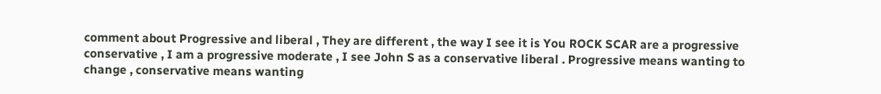comment about Progressive and liberal , They are different , the way I see it is You ROCK SCAR are a progressive conservative , I am a progressive moderate , I see John S as a conservative liberal . Progressive means wanting to change , conservative means wanting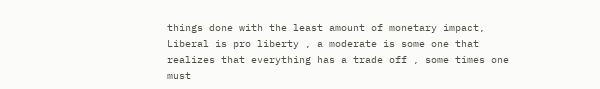things done with the least amount of monetary impact, Liberal is pro liberty , a moderate is some one that realizes that everything has a trade off , some times one must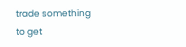trade something to get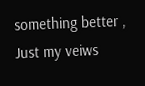something better , Just my veiws